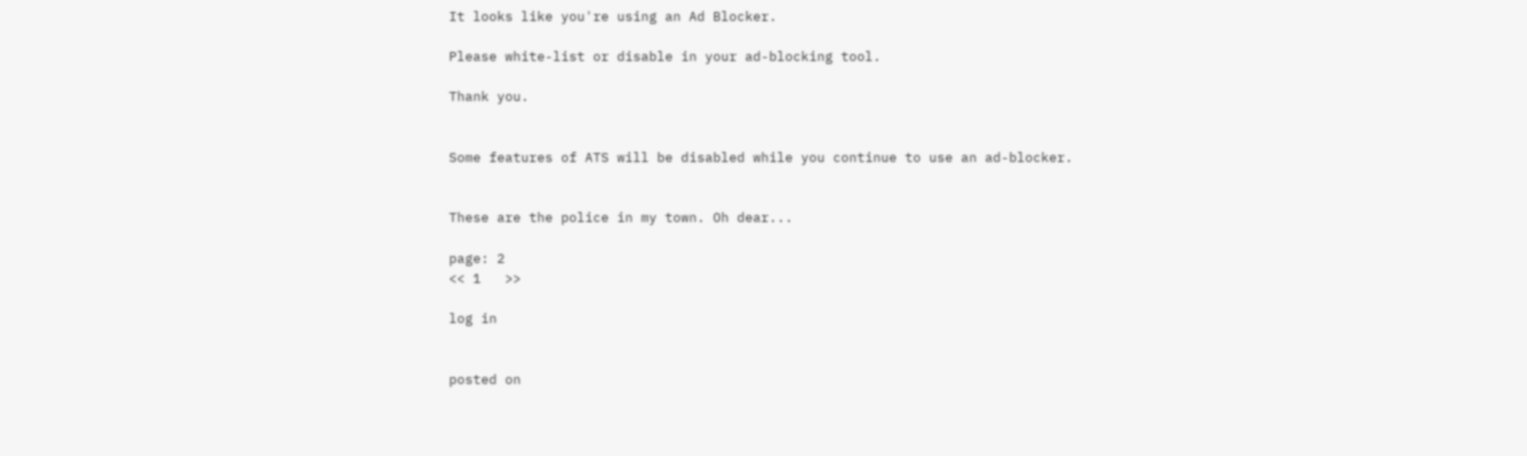It looks like you're using an Ad Blocker.

Please white-list or disable in your ad-blocking tool.

Thank you.


Some features of ATS will be disabled while you continue to use an ad-blocker.


These are the police in my town. Oh dear...

page: 2
<< 1   >>

log in


posted on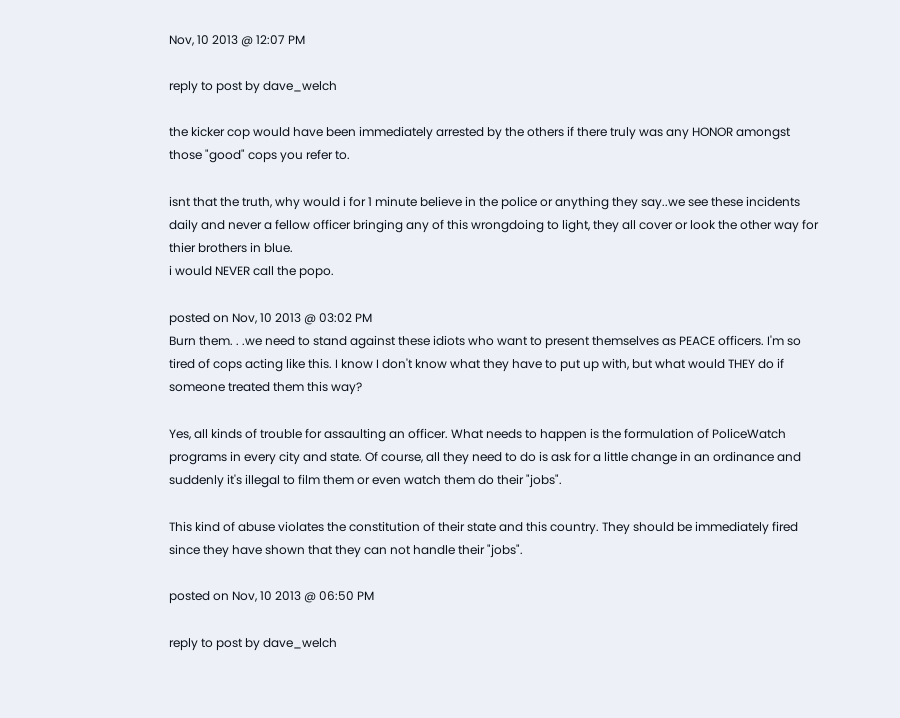Nov, 10 2013 @ 12:07 PM

reply to post by dave_welch

the kicker cop would have been immediately arrested by the others if there truly was any HONOR amongst those "good" cops you refer to.

isnt that the truth, why would i for 1 minute believe in the police or anything they say..we see these incidents daily and never a fellow officer bringing any of this wrongdoing to light, they all cover or look the other way for thier brothers in blue.
i would NEVER call the popo.

posted on Nov, 10 2013 @ 03:02 PM
Burn them. . .we need to stand against these idiots who want to present themselves as PEACE officers. I'm so tired of cops acting like this. I know I don't know what they have to put up with, but what would THEY do if someone treated them this way?

Yes, all kinds of trouble for assaulting an officer. What needs to happen is the formulation of PoliceWatch programs in every city and state. Of course, all they need to do is ask for a little change in an ordinance and suddenly it's illegal to film them or even watch them do their "jobs".

This kind of abuse violates the constitution of their state and this country. They should be immediately fired since they have shown that they can not handle their "jobs".

posted on Nov, 10 2013 @ 06:50 PM

reply to post by dave_welch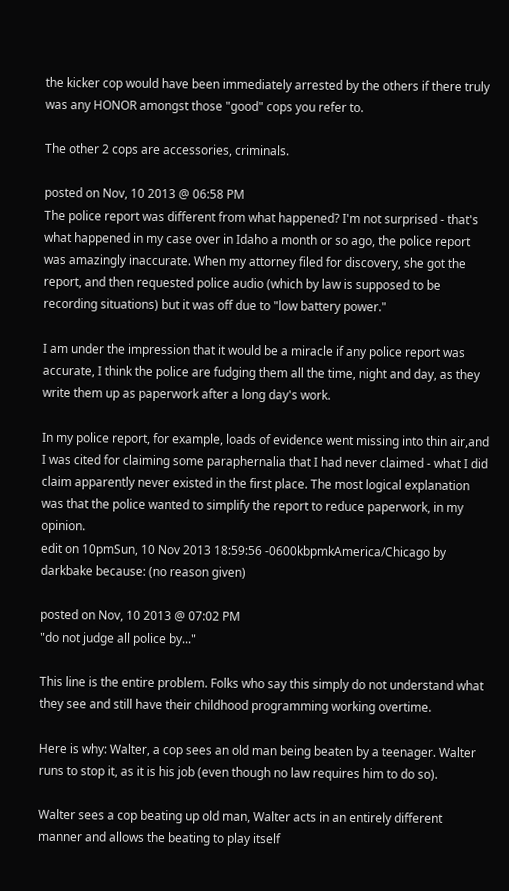the kicker cop would have been immediately arrested by the others if there truly was any HONOR amongst those "good" cops you refer to.

The other 2 cops are accessories, criminals.

posted on Nov, 10 2013 @ 06:58 PM
The police report was different from what happened? I'm not surprised - that's what happened in my case over in Idaho a month or so ago, the police report was amazingly inaccurate. When my attorney filed for discovery, she got the report, and then requested police audio (which by law is supposed to be recording situations) but it was off due to "low battery power."

I am under the impression that it would be a miracle if any police report was accurate, I think the police are fudging them all the time, night and day, as they write them up as paperwork after a long day's work.

In my police report, for example, loads of evidence went missing into thin air,and I was cited for claiming some paraphernalia that I had never claimed - what I did claim apparently never existed in the first place. The most logical explanation was that the police wanted to simplify the report to reduce paperwork, in my opinion.
edit on 10pmSun, 10 Nov 2013 18:59:56 -0600kbpmkAmerica/Chicago by darkbake because: (no reason given)

posted on Nov, 10 2013 @ 07:02 PM
"do not judge all police by..."

This line is the entire problem. Folks who say this simply do not understand what they see and still have their childhood programming working overtime.

Here is why: Walter, a cop sees an old man being beaten by a teenager. Walter runs to stop it, as it is his job (even though no law requires him to do so).

Walter sees a cop beating up old man, Walter acts in an entirely different manner and allows the beating to play itself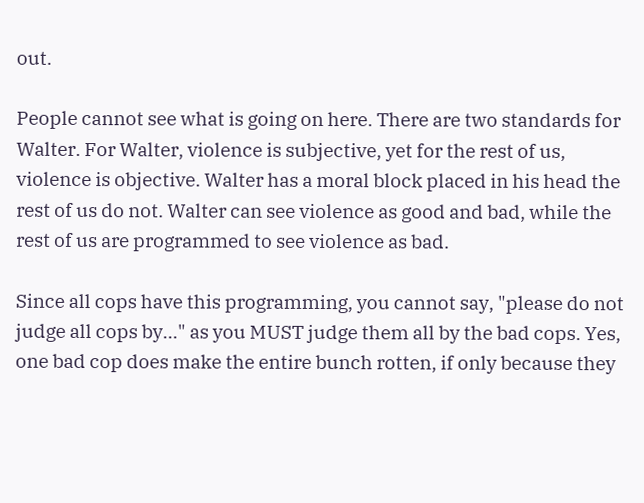out.

People cannot see what is going on here. There are two standards for Walter. For Walter, violence is subjective, yet for the rest of us, violence is objective. Walter has a moral block placed in his head the rest of us do not. Walter can see violence as good and bad, while the rest of us are programmed to see violence as bad.

Since all cops have this programming, you cannot say, "please do not judge all cops by..." as you MUST judge them all by the bad cops. Yes, one bad cop does make the entire bunch rotten, if only because they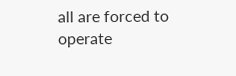all are forced to operate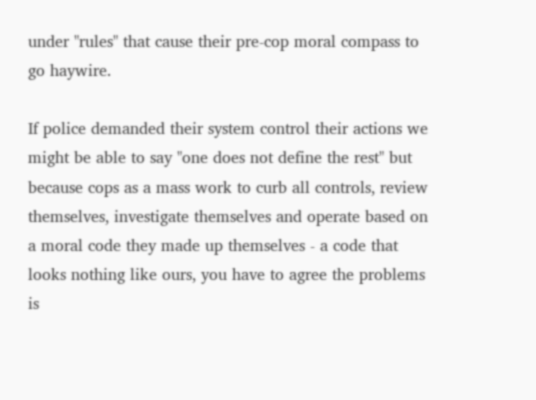under "rules" that cause their pre-cop moral compass to go haywire.

If police demanded their system control their actions we might be able to say "one does not define the rest" but because cops as a mass work to curb all controls, review themselves, investigate themselves and operate based on a moral code they made up themselves - a code that looks nothing like ours, you have to agree the problems is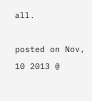all.

posted on Nov, 10 2013 @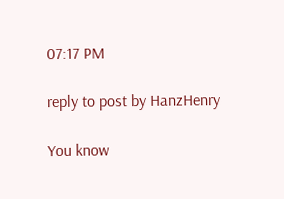07:17 PM

reply to post by HanzHenry

You know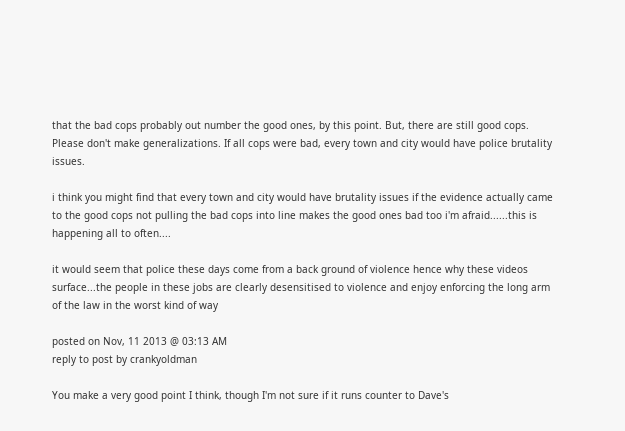that the bad cops probably out number the good ones, by this point. But, there are still good cops. Please don't make generalizations. If all cops were bad, every town and city would have police brutality issues.

i think you might find that every town and city would have brutality issues if the evidence actually came to the good cops not pulling the bad cops into line makes the good ones bad too i'm afraid......this is happening all to often....

it would seem that police these days come from a back ground of violence hence why these videos surface...the people in these jobs are clearly desensitised to violence and enjoy enforcing the long arm of the law in the worst kind of way

posted on Nov, 11 2013 @ 03:13 AM
reply to post by crankyoldman

You make a very good point I think, though I'm not sure if it runs counter to Dave's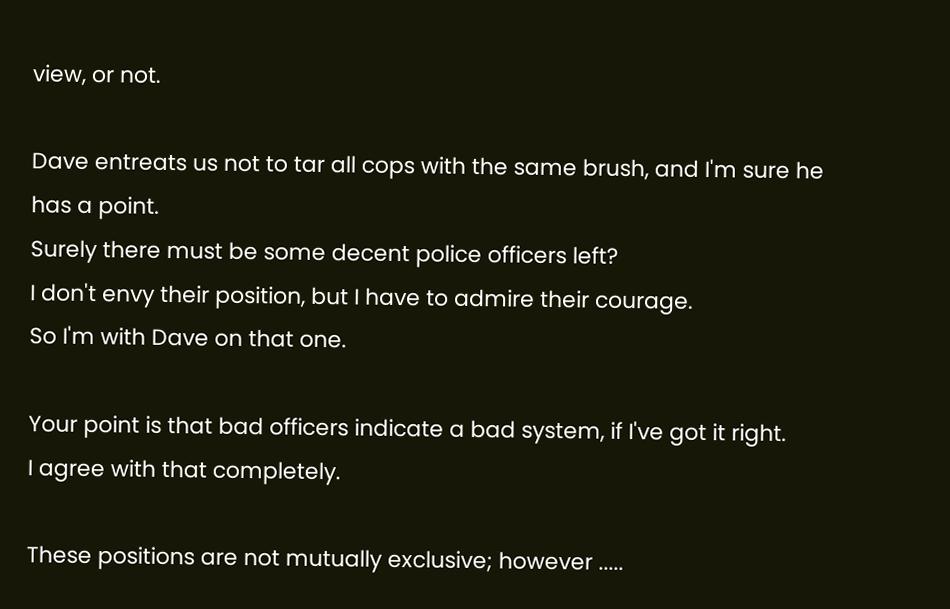view, or not.

Dave entreats us not to tar all cops with the same brush, and I'm sure he has a point.
Surely there must be some decent police officers left?
I don't envy their position, but I have to admire their courage.
So I'm with Dave on that one.

Your point is that bad officers indicate a bad system, if I've got it right.
I agree with that completely.

These positions are not mutually exclusive; however .....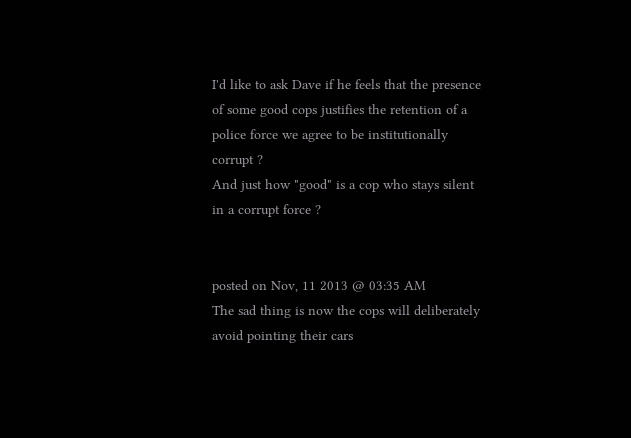I'd like to ask Dave if he feels that the presence of some good cops justifies the retention of a police force we agree to be institutionally corrupt ?
And just how "good" is a cop who stays silent in a corrupt force ?


posted on Nov, 11 2013 @ 03:35 AM
The sad thing is now the cops will deliberately avoid pointing their cars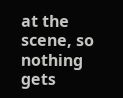at the scene, so nothing gets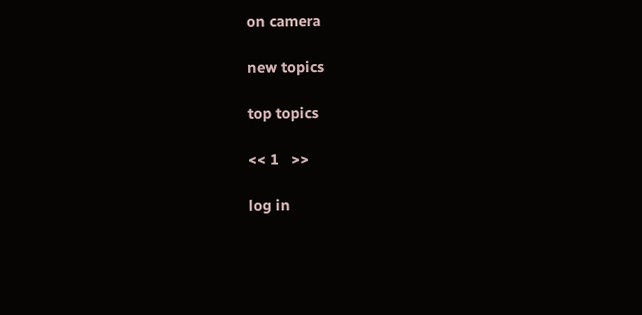on camera

new topics

top topics

<< 1   >>

log in